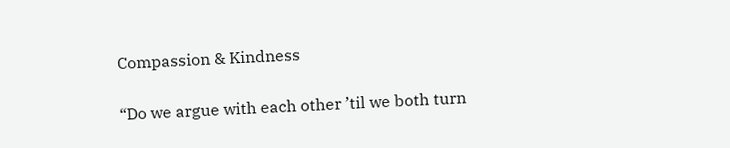Compassion & Kindness

“Do we argue with each other ’til we both turn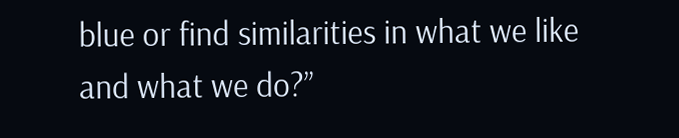blue or find similarities in what we like and what we do?”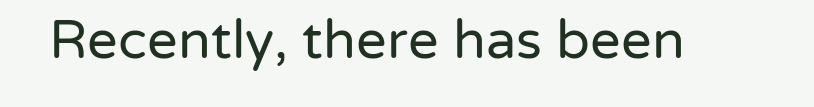Recently, there has been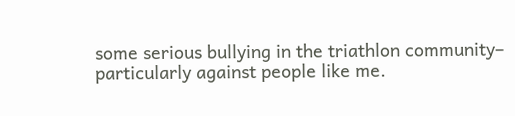some serious bullying in the triathlon community– particularly against people like me.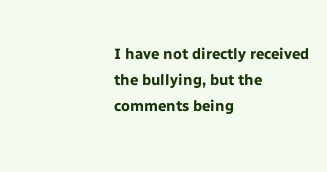I have not directly received the bullying, but the comments being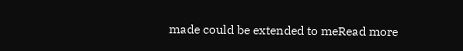made could be extended to meRead more